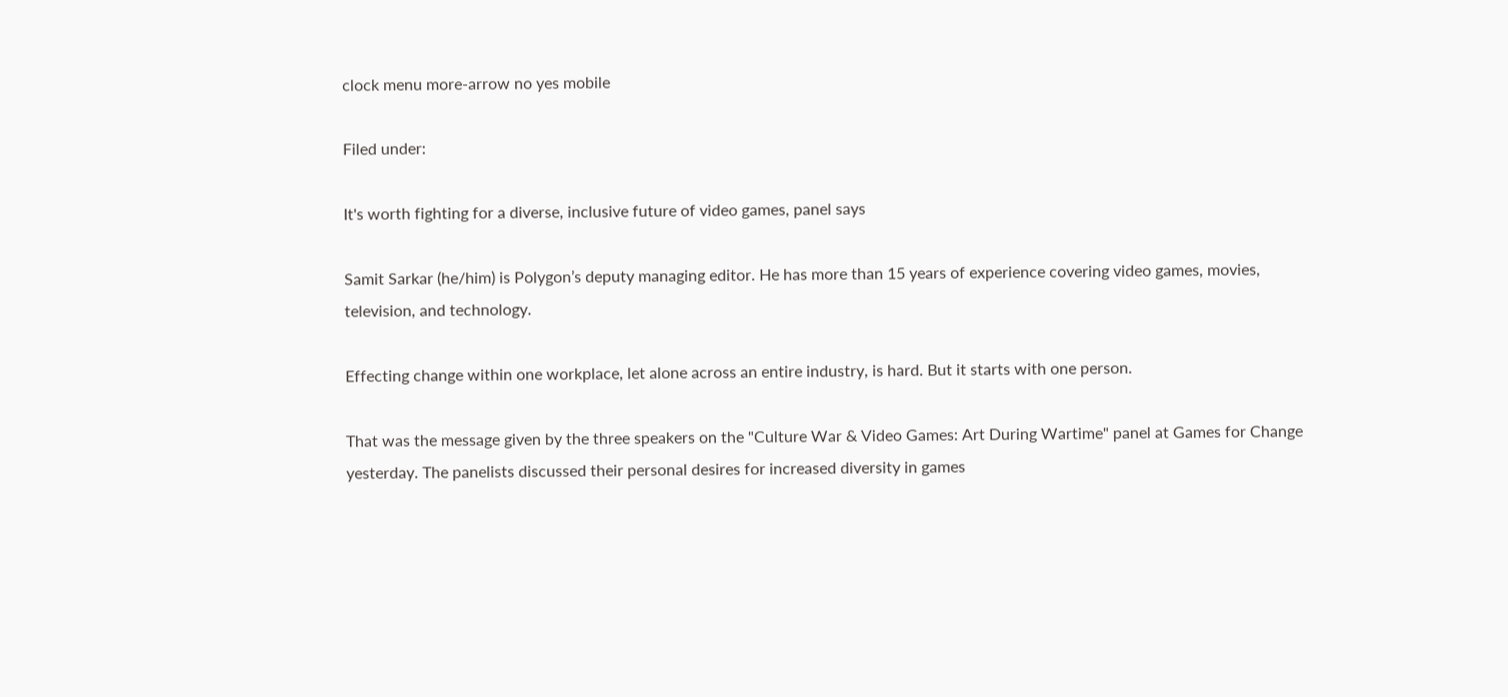clock menu more-arrow no yes mobile

Filed under:

It's worth fighting for a diverse, inclusive future of video games, panel says

Samit Sarkar (he/him) is Polygon’s deputy managing editor. He has more than 15 years of experience covering video games, movies, television, and technology.

Effecting change within one workplace, let alone across an entire industry, is hard. But it starts with one person.

That was the message given by the three speakers on the "Culture War & Video Games: Art During Wartime" panel at Games for Change yesterday. The panelists discussed their personal desires for increased diversity in games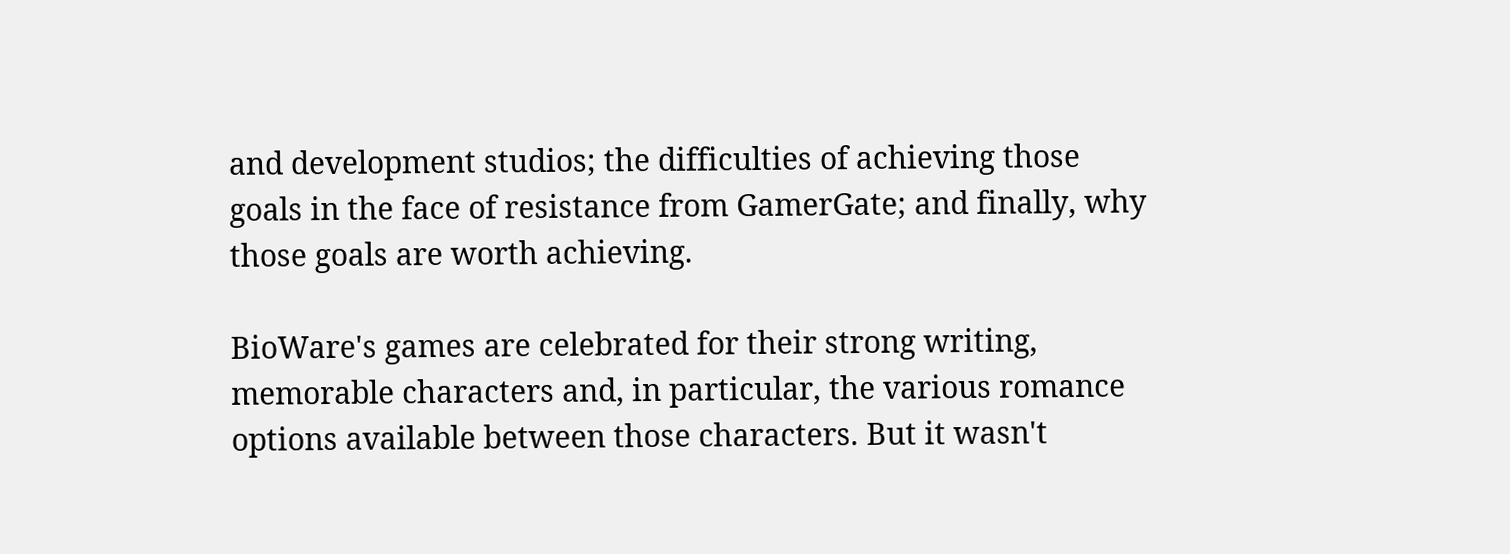and development studios; the difficulties of achieving those goals in the face of resistance from GamerGate; and finally, why those goals are worth achieving.

BioWare's games are celebrated for their strong writing, memorable characters and, in particular, the various romance options available between those characters. But it wasn't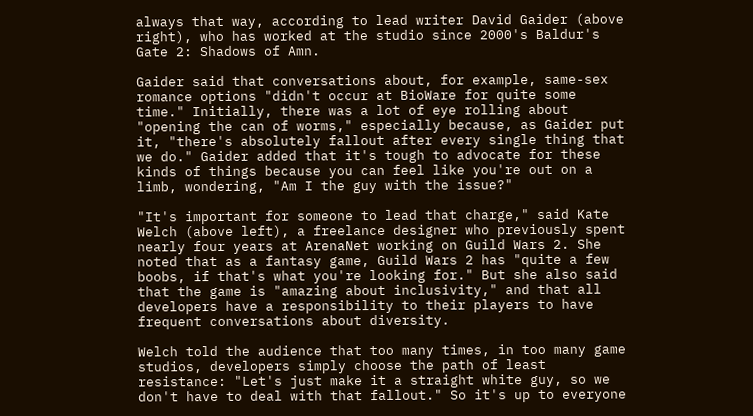always that way, according to lead writer David Gaider (above right), who has worked at the studio since 2000's Baldur's Gate 2: Shadows of Amn.

Gaider said that conversations about, for example, same-sex romance options "didn't occur at BioWare for quite some time." Initially, there was a lot of eye rolling about "opening the can of worms," especially because, as Gaider put it, "there's absolutely fallout after every single thing that we do." Gaider added that it's tough to advocate for these kinds of things because you can feel like you're out on a limb, wondering, "Am I the guy with the issue?"

"It's important for someone to lead that charge," said Kate Welch (above left), a freelance designer who previously spent nearly four years at ArenaNet working on Guild Wars 2. She noted that as a fantasy game, Guild Wars 2 has "quite a few boobs, if that's what you're looking for." But she also said that the game is "amazing about inclusivity," and that all developers have a responsibility to their players to have frequent conversations about diversity.

Welch told the audience that too many times, in too many game studios, developers simply choose the path of least resistance: "Let's just make it a straight white guy, so we don't have to deal with that fallout." So it's up to everyone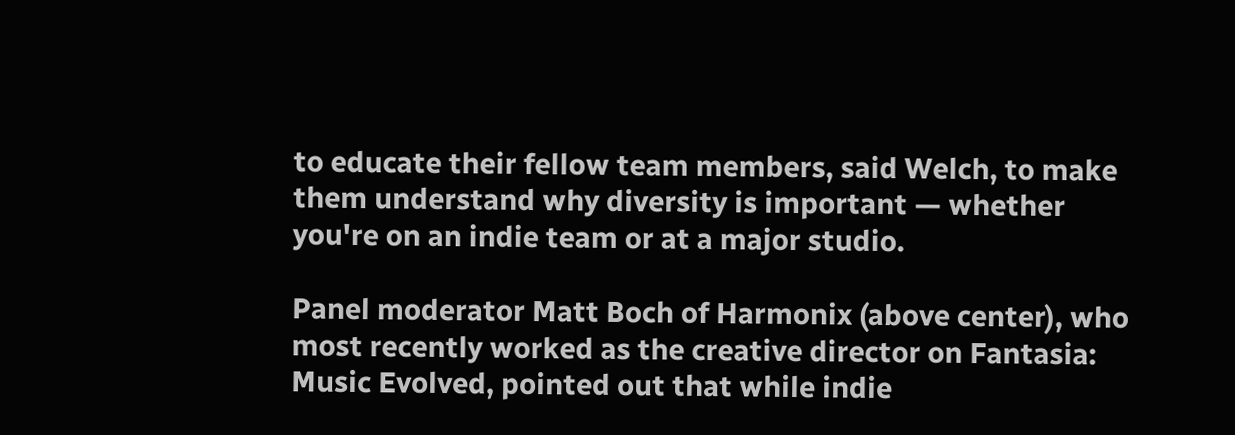to educate their fellow team members, said Welch, to make them understand why diversity is important — whether you're on an indie team or at a major studio.

Panel moderator Matt Boch of Harmonix (above center), who most recently worked as the creative director on Fantasia: Music Evolved, pointed out that while indie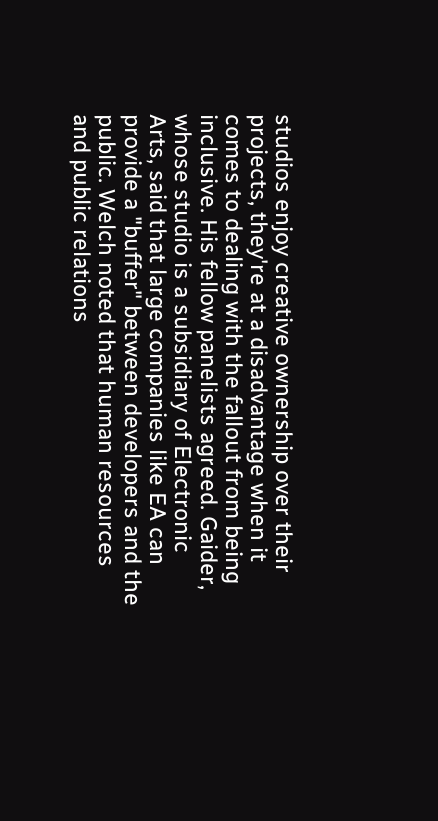studios enjoy creative ownership over their projects, they're at a disadvantage when it comes to dealing with the fallout from being inclusive. His fellow panelists agreed. Gaider, whose studio is a subsidiary of Electronic Arts, said that large companies like EA can provide a "buffer" between developers and the public. Welch noted that human resources and public relations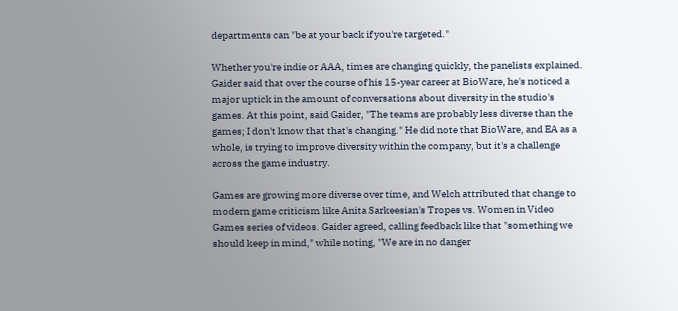departments can "be at your back if you're targeted."

Whether you're indie or AAA, times are changing quickly, the panelists explained. Gaider said that over the course of his 15-year career at BioWare, he's noticed a major uptick in the amount of conversations about diversity in the studio's games. At this point, said Gaider, "The teams are probably less diverse than the games; I don't know that that's changing." He did note that BioWare, and EA as a whole, is trying to improve diversity within the company, but it's a challenge across the game industry.

Games are growing more diverse over time, and Welch attributed that change to modern game criticism like Anita Sarkeesian's Tropes vs. Women in Video Games series of videos. Gaider agreed, calling feedback like that "something we should keep in mind," while noting, "We are in no danger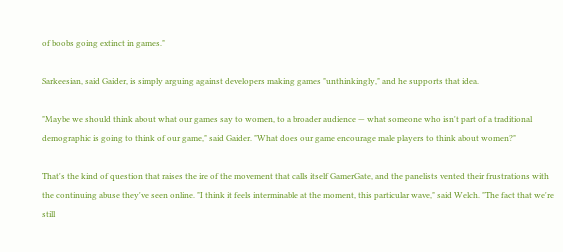of boobs going extinct in games."

Sarkeesian, said Gaider, is simply arguing against developers making games "unthinkingly," and he supports that idea.

"Maybe we should think about what our games say to women, to a broader audience — what someone who isn't part of a traditional demographic is going to think of our game," said Gaider. "What does our game encourage male players to think about women?"

That's the kind of question that raises the ire of the movement that calls itself GamerGate, and the panelists vented their frustrations with the continuing abuse they've seen online. "I think it feels interminable at the moment, this particular wave," said Welch. "The fact that we're still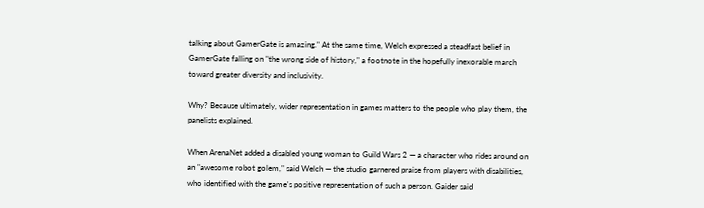talking about GamerGate is amazing." At the same time, Welch expressed a steadfast belief in GamerGate falling on "the wrong side of history," a footnote in the hopefully inexorable march toward greater diversity and inclusivity.

Why? Because ultimately, wider representation in games matters to the people who play them, the panelists explained.

When ArenaNet added a disabled young woman to Guild Wars 2 — a character who rides around on an "awesome robot golem," said Welch — the studio garnered praise from players with disabilities, who identified with the game's positive representation of such a person. Gaider said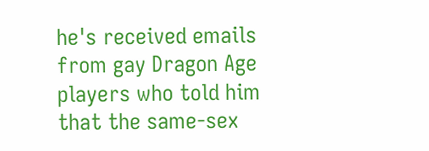he's received emails from gay Dragon Age players who told him that the same-sex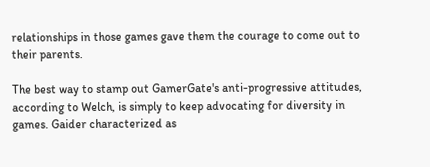relationships in those games gave them the courage to come out to their parents.

The best way to stamp out GamerGate's anti-progressive attitudes, according to Welch, is simply to keep advocating for diversity in games. Gaider characterized as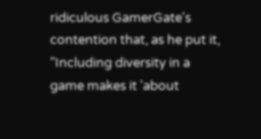ridiculous GamerGate's contention that, as he put it, "Including diversity in a game makes it 'about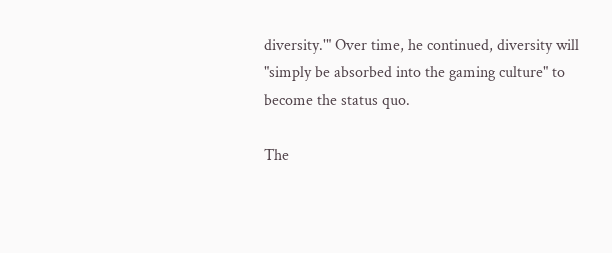diversity.'" Over time, he continued, diversity will "simply be absorbed into the gaming culture" to become the status quo.

The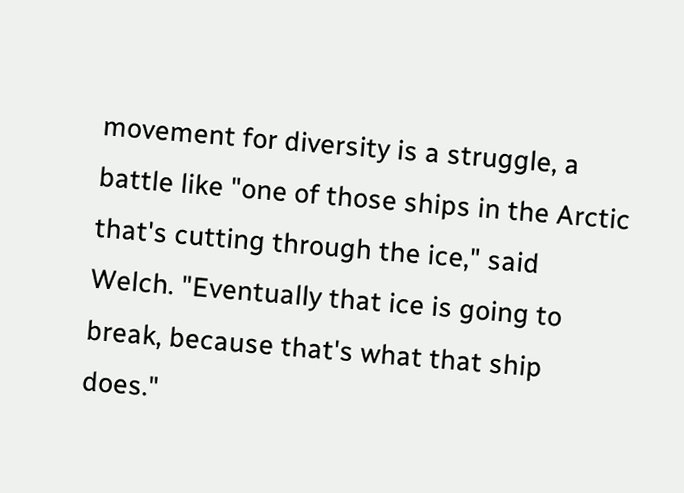movement for diversity is a struggle, a battle like "one of those ships in the Arctic that's cutting through the ice," said Welch. "Eventually that ice is going to break, because that's what that ship does."